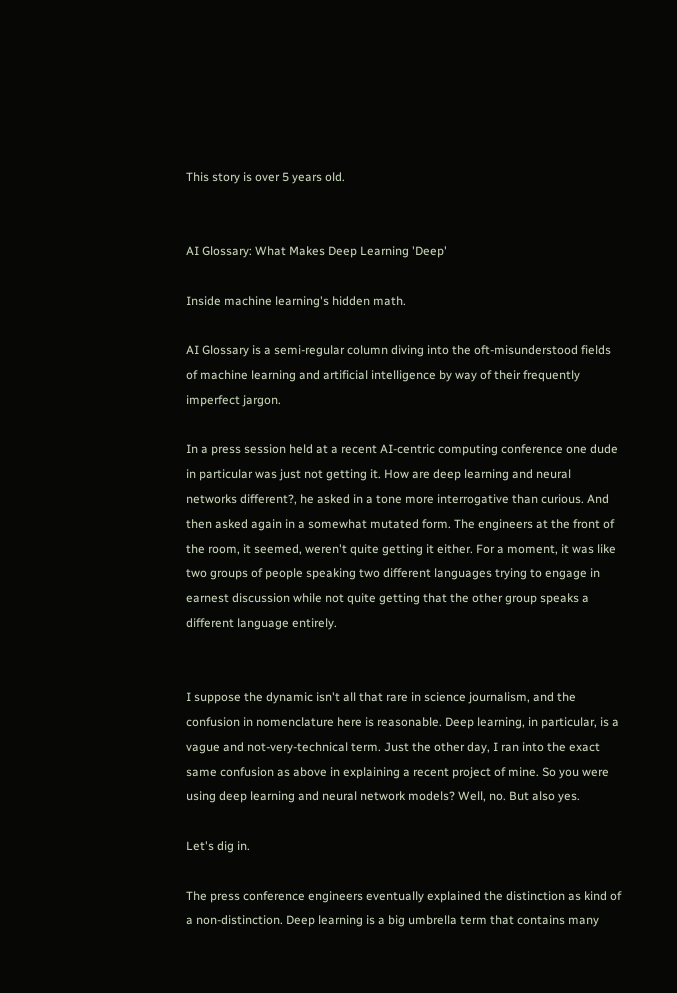This story is over 5 years old.


AI Glossary: What Makes Deep Learning 'Deep'

Inside machine learning's hidden math.

AI Glossary is a semi-regular column diving into the oft-misunderstood fields of machine learning and artificial intelligence by way of their frequently imperfect jargon.

In a press session held at a recent AI-centric computing conference one dude in particular was just not getting it. How are deep learning and neural networks different?, he asked in a tone more interrogative than curious. And then asked again in a somewhat mutated form. The engineers at the front of the room, it seemed, weren't quite getting it either. For a moment, it was like two groups of people speaking two different languages trying to engage in earnest discussion while not quite getting that the other group speaks a different language entirely.


I suppose the dynamic isn't all that rare in science journalism, and the confusion in nomenclature here is reasonable. Deep learning, in particular, is a vague and not-very-technical term. Just the other day, I ran into the exact same confusion as above in explaining a recent project of mine. So you were using deep learning and neural network models? Well, no. But also yes.

Let's dig in.

The press conference engineers eventually explained the distinction as kind of a non-distinction. Deep learning is a big umbrella term that contains many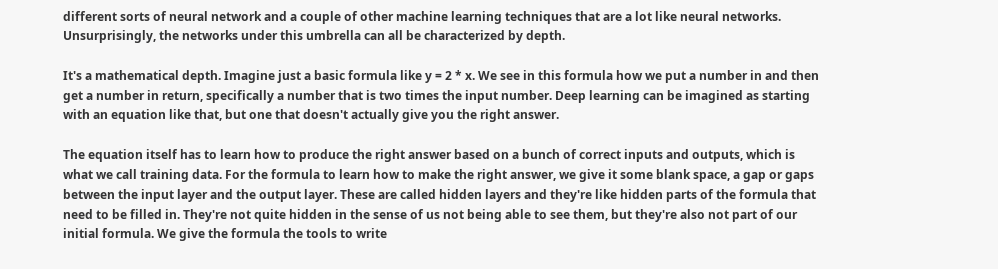different sorts of neural network and a couple of other machine learning techniques that are a lot like neural networks. Unsurprisingly, the networks under this umbrella can all be characterized by depth.

It's a mathematical depth. Imagine just a basic formula like y = 2 * x. We see in this formula how we put a number in and then get a number in return, specifically a number that is two times the input number. Deep learning can be imagined as starting with an equation like that, but one that doesn't actually give you the right answer.

The equation itself has to learn how to produce the right answer based on a bunch of correct inputs and outputs, which is what we call training data. For the formula to learn how to make the right answer, we give it some blank space, a gap or gaps between the input layer and the output layer. These are called hidden layers and they're like hidden parts of the formula that need to be filled in. They're not quite hidden in the sense of us not being able to see them, but they're also not part of our initial formula. We give the formula the tools to write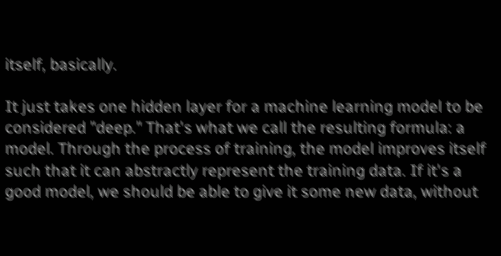itself, basically.

It just takes one hidden layer for a machine learning model to be considered "deep." That's what we call the resulting formula: a model. Through the process of training, the model improves itself such that it can abstractly represent the training data. If it's a good model, we should be able to give it some new data, without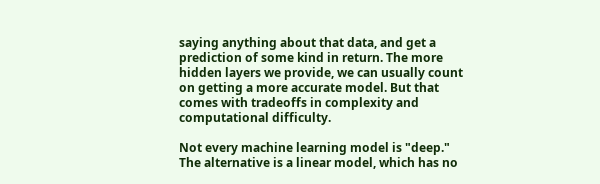saying anything about that data, and get a prediction of some kind in return. The more hidden layers we provide, we can usually count on getting a more accurate model. But that comes with tradeoffs in complexity and computational difficulty.

Not every machine learning model is "deep." The alternative is a linear model, which has no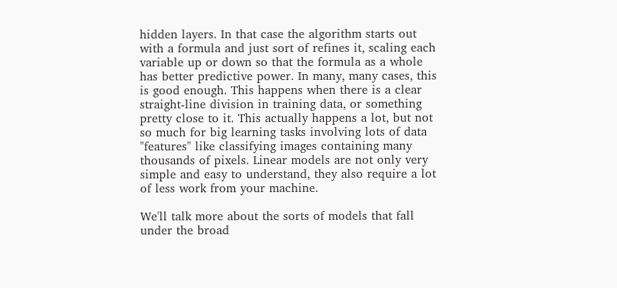hidden layers. In that case the algorithm starts out with a formula and just sort of refines it, scaling each variable up or down so that the formula as a whole has better predictive power. In many, many cases, this is good enough. This happens when there is a clear straight-line division in training data, or something pretty close to it. This actually happens a lot, but not so much for big learning tasks involving lots of data "features" like classifying images containing many thousands of pixels. Linear models are not only very simple and easy to understand, they also require a lot of less work from your machine.

We'll talk more about the sorts of models that fall under the broad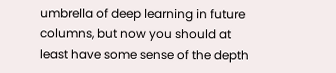umbrella of deep learning in future columns, but now you should at least have some sense of the depth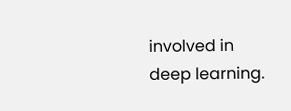involved in deep learning.